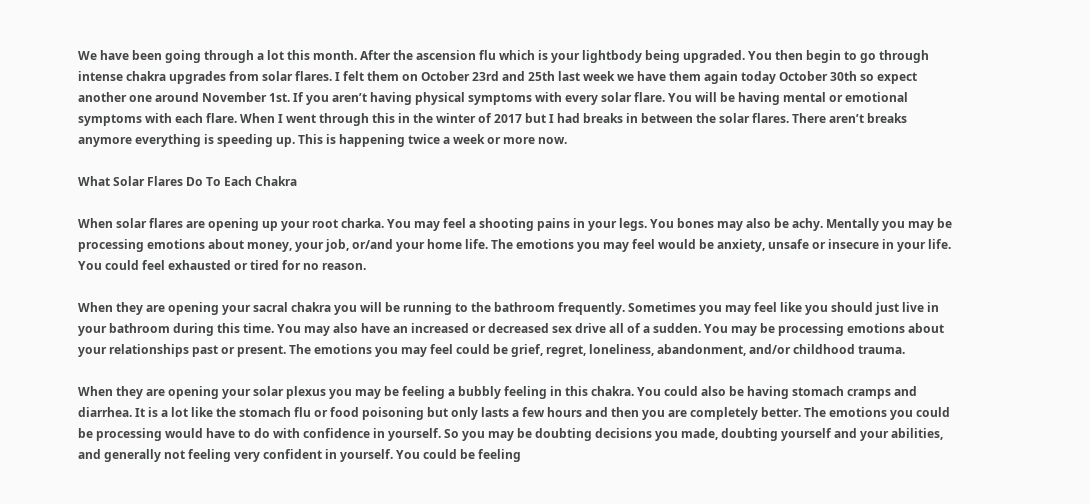We have been going through a lot this month. After the ascension flu which is your lightbody being upgraded. You then begin to go through intense chakra upgrades from solar flares. I felt them on October 23rd and 25th last week we have them again today October 30th so expect another one around November 1st. If you aren’t having physical symptoms with every solar flare. You will be having mental or emotional symptoms with each flare. When I went through this in the winter of 2017 but I had breaks in between the solar flares. There aren’t breaks anymore everything is speeding up. This is happening twice a week or more now.

What Solar Flares Do To Each Chakra

When solar flares are opening up your root charka. You may feel a shooting pains in your legs. You bones may also be achy. Mentally you may be processing emotions about money, your job, or/and your home life. The emotions you may feel would be anxiety, unsafe or insecure in your life. You could feel exhausted or tired for no reason.

When they are opening your sacral chakra you will be running to the bathroom frequently. Sometimes you may feel like you should just live in your bathroom during this time. You may also have an increased or decreased sex drive all of a sudden. You may be processing emotions about your relationships past or present. The emotions you may feel could be grief, regret, loneliness, abandonment, and/or childhood trauma.

When they are opening your solar plexus you may be feeling a bubbly feeling in this chakra. You could also be having stomach cramps and diarrhea. It is a lot like the stomach flu or food poisoning but only lasts a few hours and then you are completely better. The emotions you could be processing would have to do with confidence in yourself. So you may be doubting decisions you made, doubting yourself and your abilities, and generally not feeling very confident in yourself. You could be feeling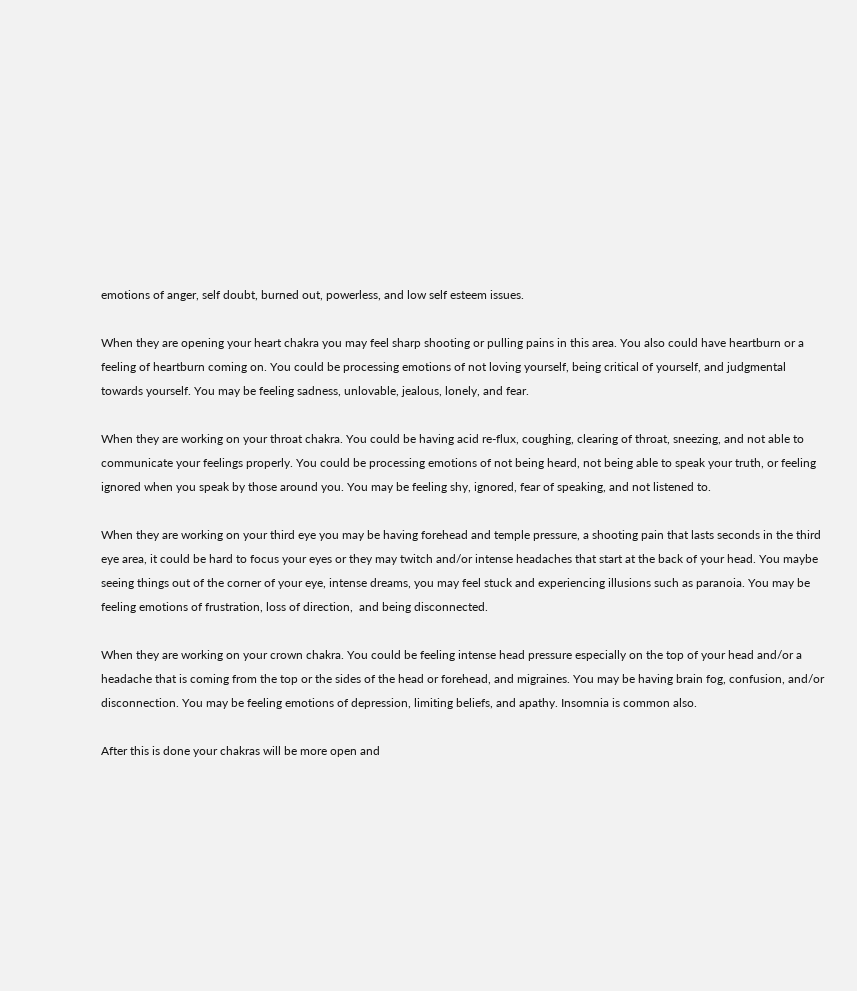emotions of anger, self doubt, burned out, powerless, and low self esteem issues.

When they are opening your heart chakra you may feel sharp shooting or pulling pains in this area. You also could have heartburn or a feeling of heartburn coming on. You could be processing emotions of not loving yourself, being critical of yourself, and judgmental towards yourself. You may be feeling sadness, unlovable, jealous, lonely, and fear.

When they are working on your throat chakra. You could be having acid re-flux, coughing, clearing of throat, sneezing, and not able to communicate your feelings properly. You could be processing emotions of not being heard, not being able to speak your truth, or feeling ignored when you speak by those around you. You may be feeling shy, ignored, fear of speaking, and not listened to.

When they are working on your third eye you may be having forehead and temple pressure, a shooting pain that lasts seconds in the third eye area, it could be hard to focus your eyes or they may twitch and/or intense headaches that start at the back of your head. You maybe seeing things out of the corner of your eye, intense dreams, you may feel stuck and experiencing illusions such as paranoia. You may be feeling emotions of frustration, loss of direction,  and being disconnected.

When they are working on your crown chakra. You could be feeling intense head pressure especially on the top of your head and/or a  headache that is coming from the top or the sides of the head or forehead, and migraines. You may be having brain fog, confusion, and/or disconnection. You may be feeling emotions of depression, limiting beliefs, and apathy. Insomnia is common also.

After this is done your chakras will be more open and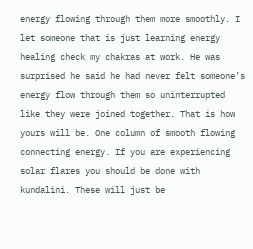energy flowing through them more smoothly. I let someone that is just learning energy healing check my chakras at work. He was surprised he said he had never felt someone’s energy flow through them so uninterrupted like they were joined together. That is how yours will be. One column of smooth flowing connecting energy. If you are experiencing solar flares you should be done with kundalini. These will just be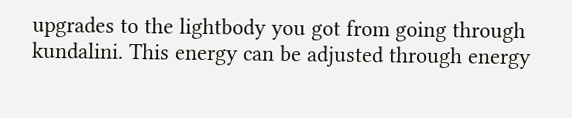upgrades to the lightbody you got from going through kundalini. This energy can be adjusted through energy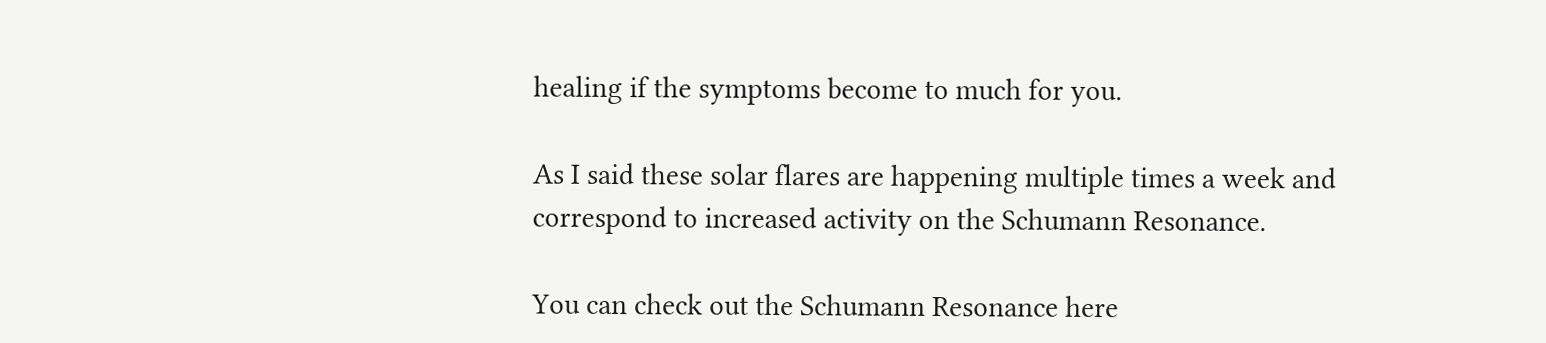healing if the symptoms become to much for you.

As I said these solar flares are happening multiple times a week and correspond to increased activity on the Schumann Resonance.

You can check out the Schumann Resonance here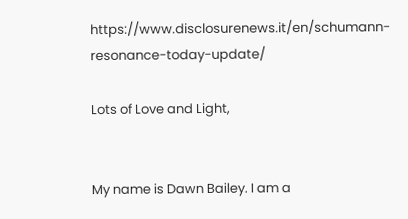https://www.disclosurenews.it/en/schumann-resonance-today-update/

Lots of Love and Light,


My name is Dawn Bailey. I am a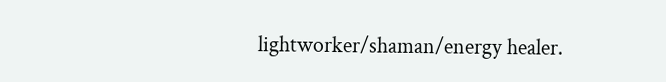lightworker/shaman/energy healer.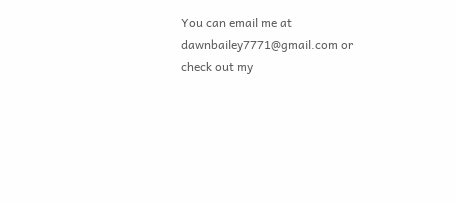You can email me at dawnbailey7771@gmail.com or check out my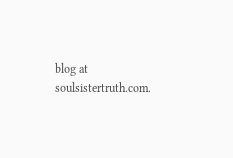blog at soulsistertruth.com.